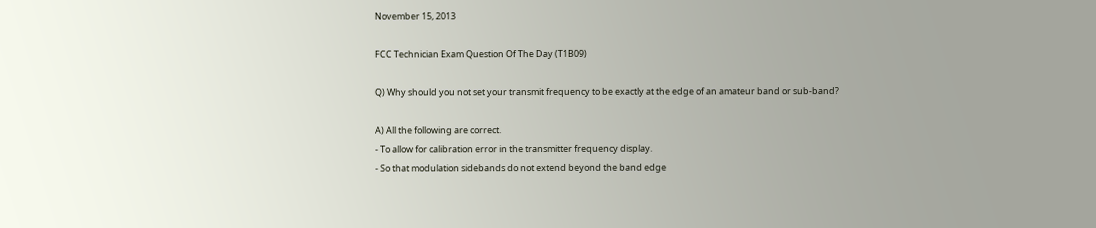November 15, 2013

FCC Technician Exam Question Of The Day (T1B09)

Q) Why should you not set your transmit frequency to be exactly at the edge of an amateur band or sub-band?

A) All the following are correct.
- To allow for calibration error in the transmitter frequency display.
- So that modulation sidebands do not extend beyond the band edge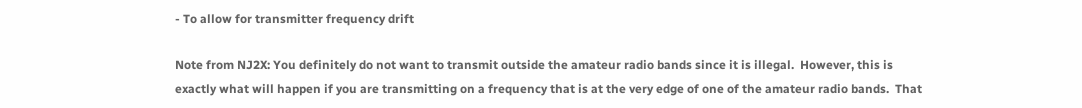- To allow for transmitter frequency drift

Note from NJ2X: You definitely do not want to transmit outside the amateur radio bands since it is illegal.  However, this is exactly what will happen if you are transmitting on a frequency that is at the very edge of one of the amateur radio bands.  That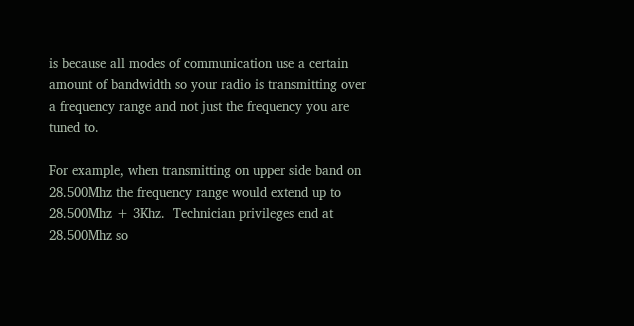is because all modes of communication use a certain amount of bandwidth so your radio is transmitting over a frequency range and not just the frequency you are tuned to.

For example, when transmitting on upper side band on 28.500Mhz the frequency range would extend up to 28.500Mhz + 3Khz.  Technician privileges end at 28.500Mhz so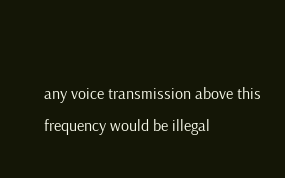any voice transmission above this frequency would be illegal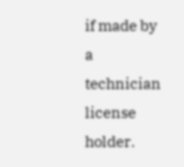if made by a technician license holder.